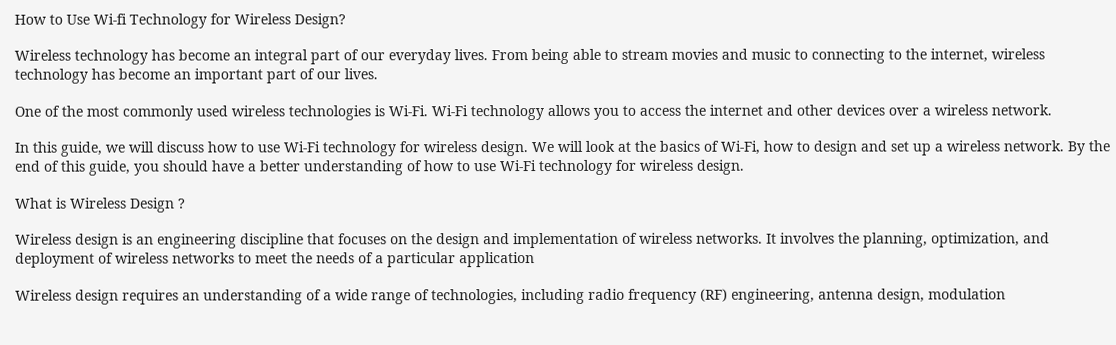How to Use Wi-fi Technology for Wireless Design?

Wireless technology has become an integral part of our everyday lives. From being able to stream movies and music to connecting to the internet, wireless technology has become an important part of our lives.

One of the most commonly used wireless technologies is Wi-Fi. Wi-Fi technology allows you to access the internet and other devices over a wireless network.

In this guide, we will discuss how to use Wi-Fi technology for wireless design. We will look at the basics of Wi-Fi, how to design and set up a wireless network. By the end of this guide, you should have a better understanding of how to use Wi-Fi technology for wireless design.

What is Wireless Design ?

Wireless design is an engineering discipline that focuses on the design and implementation of wireless networks. It involves the planning, optimization, and deployment of wireless networks to meet the needs of a particular application

Wireless design requires an understanding of a wide range of technologies, including radio frequency (RF) engineering, antenna design, modulation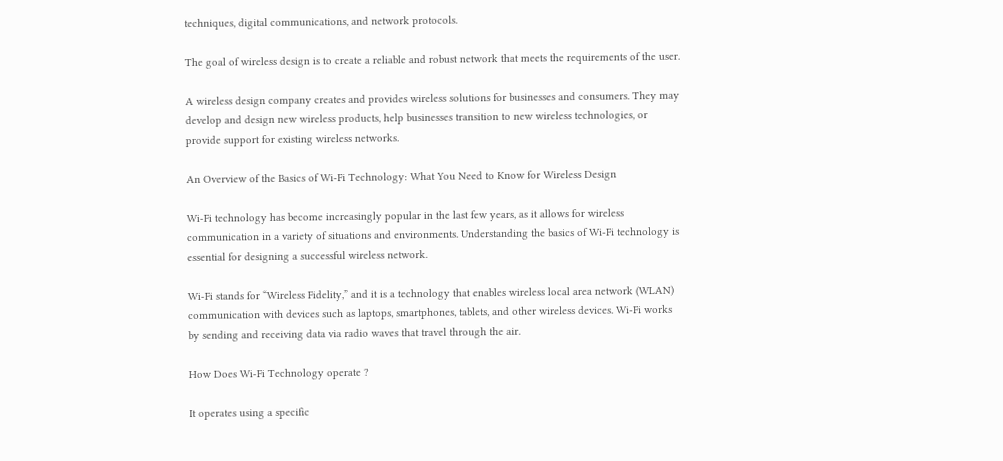techniques, digital communications, and network protocols.

The goal of wireless design is to create a reliable and robust network that meets the requirements of the user.

A wireless design company creates and provides wireless solutions for businesses and consumers. They may develop and design new wireless products, help businesses transition to new wireless technologies, or provide support for existing wireless networks.

An Overview of the Basics of Wi-Fi Technology: What You Need to Know for Wireless Design

Wi-Fi technology has become increasingly popular in the last few years, as it allows for wireless communication in a variety of situations and environments. Understanding the basics of Wi-Fi technology is essential for designing a successful wireless network.

Wi-Fi stands for “Wireless Fidelity,” and it is a technology that enables wireless local area network (WLAN) communication with devices such as laptops, smartphones, tablets, and other wireless devices. Wi-Fi works by sending and receiving data via radio waves that travel through the air.

How Does Wi-Fi Technology operate ?

It operates using a specific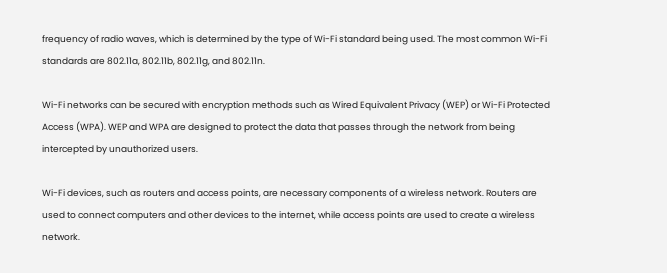frequency of radio waves, which is determined by the type of Wi-Fi standard being used. The most common Wi-Fi standards are 802.11a, 802.11b, 802.11g, and 802.11n.

Wi-Fi networks can be secured with encryption methods such as Wired Equivalent Privacy (WEP) or Wi-Fi Protected Access (WPA). WEP and WPA are designed to protect the data that passes through the network from being intercepted by unauthorized users.

Wi-Fi devices, such as routers and access points, are necessary components of a wireless network. Routers are used to connect computers and other devices to the internet, while access points are used to create a wireless network.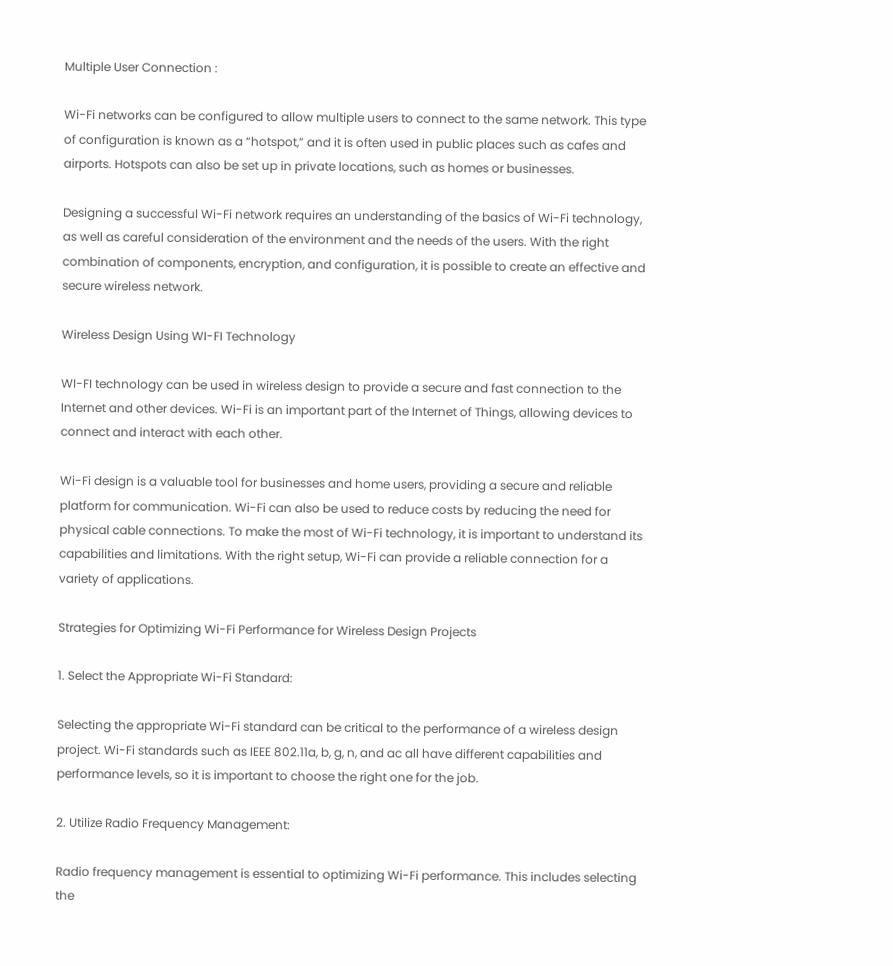Multiple User Connection :

Wi-Fi networks can be configured to allow multiple users to connect to the same network. This type of configuration is known as a “hotspot,” and it is often used in public places such as cafes and airports. Hotspots can also be set up in private locations, such as homes or businesses.

Designing a successful Wi-Fi network requires an understanding of the basics of Wi-Fi technology, as well as careful consideration of the environment and the needs of the users. With the right combination of components, encryption, and configuration, it is possible to create an effective and secure wireless network.

Wireless Design Using WI-FI Technology

WI-FI technology can be used in wireless design to provide a secure and fast connection to the Internet and other devices. Wi-Fi is an important part of the Internet of Things, allowing devices to connect and interact with each other.

Wi-Fi design is a valuable tool for businesses and home users, providing a secure and reliable platform for communication. Wi-Fi can also be used to reduce costs by reducing the need for physical cable connections. To make the most of Wi-Fi technology, it is important to understand its capabilities and limitations. With the right setup, Wi-Fi can provide a reliable connection for a variety of applications.

Strategies for Optimizing Wi-Fi Performance for Wireless Design Projects

1. Select the Appropriate Wi-Fi Standard:

Selecting the appropriate Wi-Fi standard can be critical to the performance of a wireless design project. Wi-Fi standards such as IEEE 802.11a, b, g, n, and ac all have different capabilities and performance levels, so it is important to choose the right one for the job.

2. Utilize Radio Frequency Management:

Radio frequency management is essential to optimizing Wi-Fi performance. This includes selecting the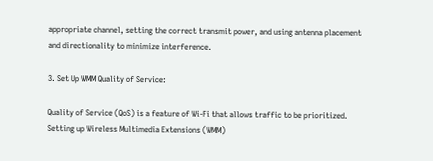appropriate channel, setting the correct transmit power, and using antenna placement and directionality to minimize interference.

3. Set Up WMM Quality of Service:

Quality of Service (QoS) is a feature of Wi-Fi that allows traffic to be prioritized. Setting up Wireless Multimedia Extensions (WMM)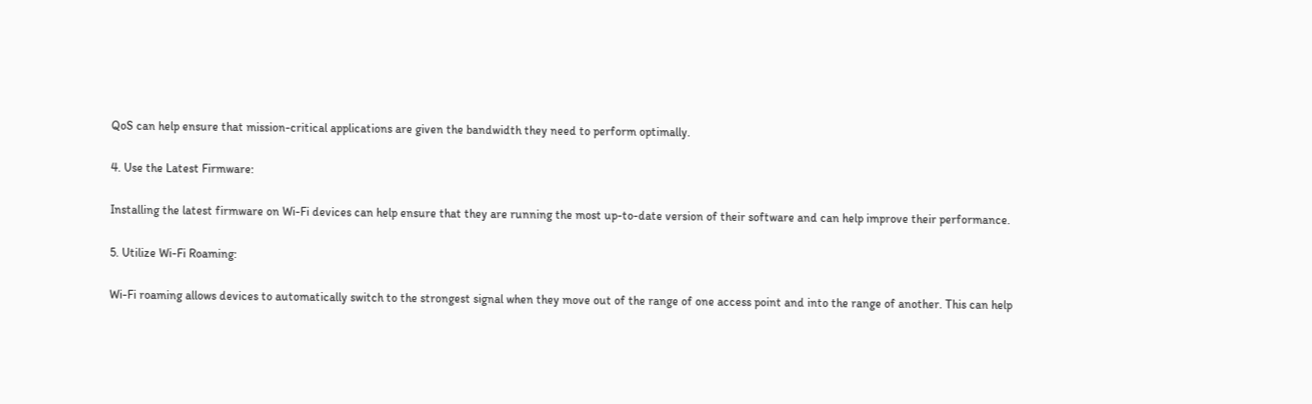QoS can help ensure that mission-critical applications are given the bandwidth they need to perform optimally.

4. Use the Latest Firmware:

Installing the latest firmware on Wi-Fi devices can help ensure that they are running the most up-to-date version of their software and can help improve their performance.

5. Utilize Wi-Fi Roaming:

Wi-Fi roaming allows devices to automatically switch to the strongest signal when they move out of the range of one access point and into the range of another. This can help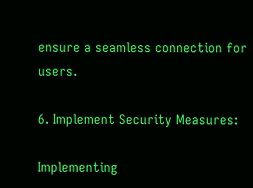ensure a seamless connection for users.

6. Implement Security Measures:

Implementing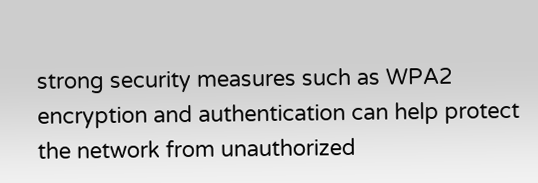strong security measures such as WPA2 encryption and authentication can help protect the network from unauthorized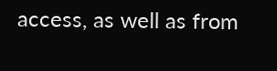access, as well as from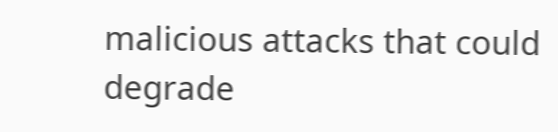malicious attacks that could degrade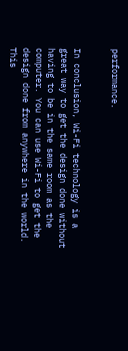performance.


In conclusion, Wi-Fi technology is a great way to get the design done without having to be in the same room as the computer. You can use Wi-Fi to get the design done from anywhere in the world. This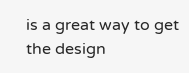is a great way to get the design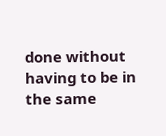done without having to be in the same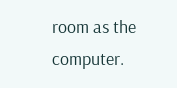room as the computer.